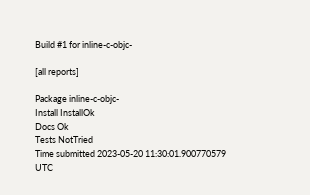Build #1 for inline-c-objc-

[all reports]

Package inline-c-objc-
Install InstallOk
Docs Ok
Tests NotTried
Time submitted 2023-05-20 11:30:01.900770579 UTC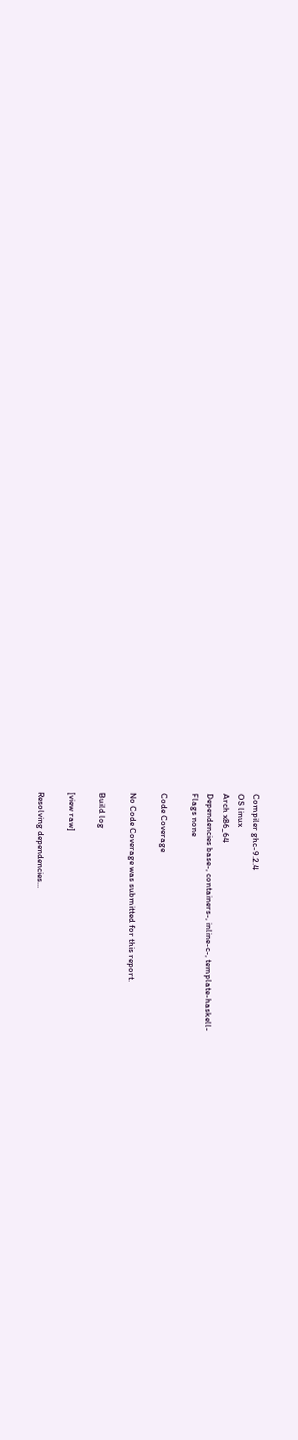Compiler ghc-9.2.4
OS linux
Arch x86_64
Dependencies base-, containers-, inline-c-, template-haskell-
Flags none

Code Coverage

No Code Coverage was submitted for this report.

Build log

[view raw]

Resolving dependencies...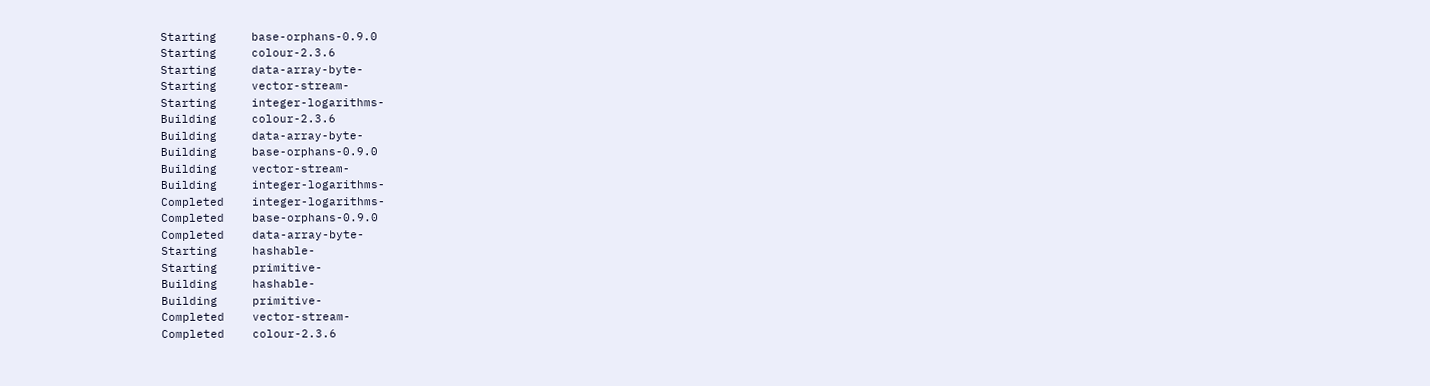Starting     base-orphans-0.9.0
Starting     colour-2.3.6
Starting     data-array-byte-
Starting     vector-stream-
Starting     integer-logarithms-
Building     colour-2.3.6
Building     data-array-byte-
Building     base-orphans-0.9.0
Building     vector-stream-
Building     integer-logarithms-
Completed    integer-logarithms-
Completed    base-orphans-0.9.0
Completed    data-array-byte-
Starting     hashable-
Starting     primitive-
Building     hashable-
Building     primitive-
Completed    vector-stream-
Completed    colour-2.3.6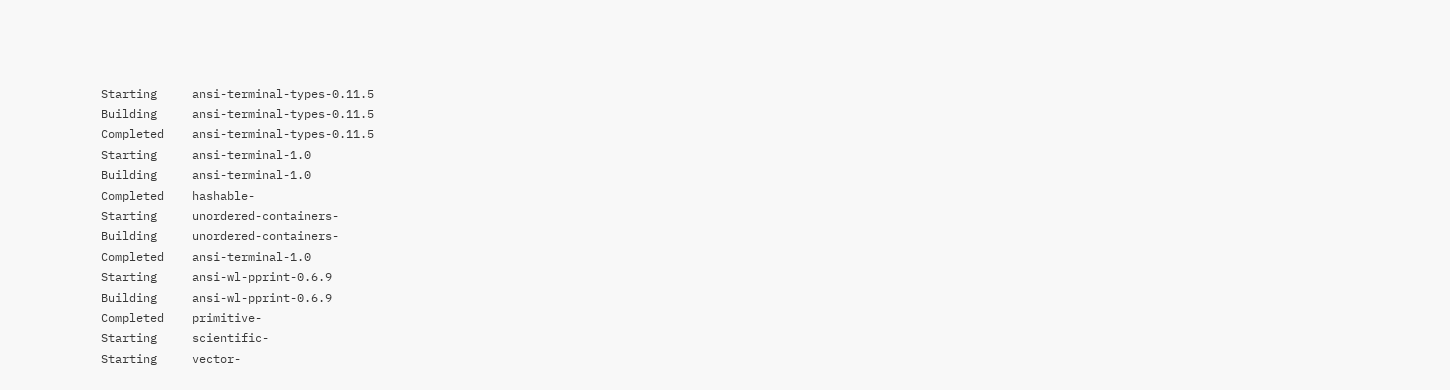Starting     ansi-terminal-types-0.11.5
Building     ansi-terminal-types-0.11.5
Completed    ansi-terminal-types-0.11.5
Starting     ansi-terminal-1.0
Building     ansi-terminal-1.0
Completed    hashable-
Starting     unordered-containers-
Building     unordered-containers-
Completed    ansi-terminal-1.0
Starting     ansi-wl-pprint-0.6.9
Building     ansi-wl-pprint-0.6.9
Completed    primitive-
Starting     scientific-
Starting     vector-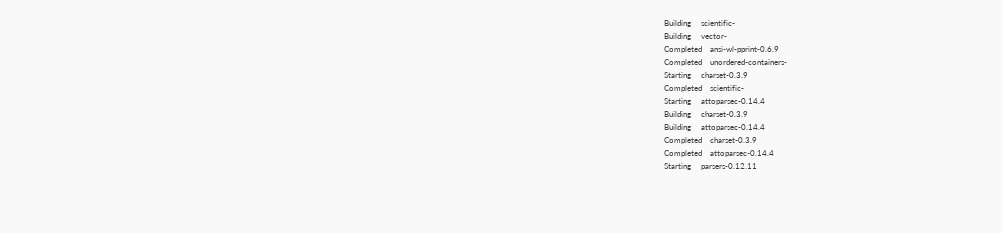Building     scientific-
Building     vector-
Completed    ansi-wl-pprint-0.6.9
Completed    unordered-containers-
Starting     charset-0.3.9
Completed    scientific-
Starting     attoparsec-0.14.4
Building     charset-0.3.9
Building     attoparsec-0.14.4
Completed    charset-0.3.9
Completed    attoparsec-0.14.4
Starting     parsers-0.12.11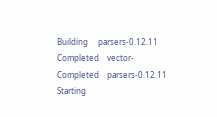Building     parsers-0.12.11
Completed    vector-
Completed    parsers-0.12.11
Starting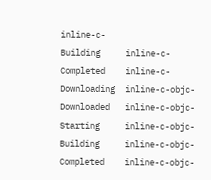inline-c-
Building     inline-c-
Completed    inline-c-
Downloading  inline-c-objc-
Downloaded   inline-c-objc-
Starting     inline-c-objc-
Building     inline-c-objc-
Completed    inline-c-objc-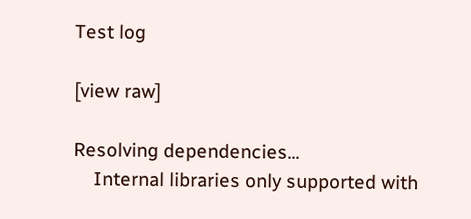Test log

[view raw]

Resolving dependencies...
    Internal libraries only supported with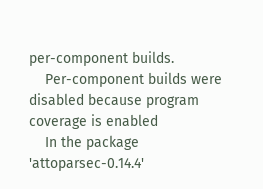per-component builds.
    Per-component builds were disabled because program coverage is enabled
    In the package 'attoparsec-0.14.4'